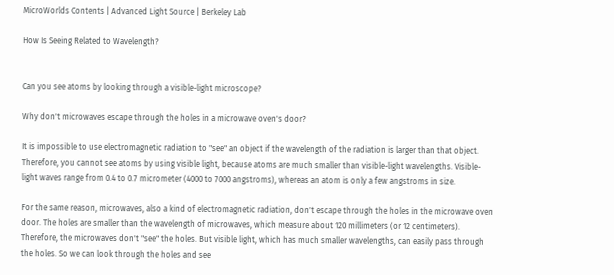MicroWorlds Contents | Advanced Light Source | Berkeley Lab

How Is Seeing Related to Wavelength?


Can you see atoms by looking through a visible-light microscope?

Why don't microwaves escape through the holes in a microwave oven's door?

It is impossible to use electromagnetic radiation to "see" an object if the wavelength of the radiation is larger than that object. Therefore, you cannot see atoms by using visible light, because atoms are much smaller than visible-light wavelengths. Visible-light waves range from 0.4 to 0.7 micrometer (4000 to 7000 angstroms), whereas an atom is only a few angstroms in size.

For the same reason, microwaves, also a kind of electromagnetic radiation, don't escape through the holes in the microwave oven door. The holes are smaller than the wavelength of microwaves, which measure about 120 millimeters (or 12 centimeters). Therefore, the microwaves don't "see" the holes. But visible light, which has much smaller wavelengths, can easily pass through the holes. So we can look through the holes and see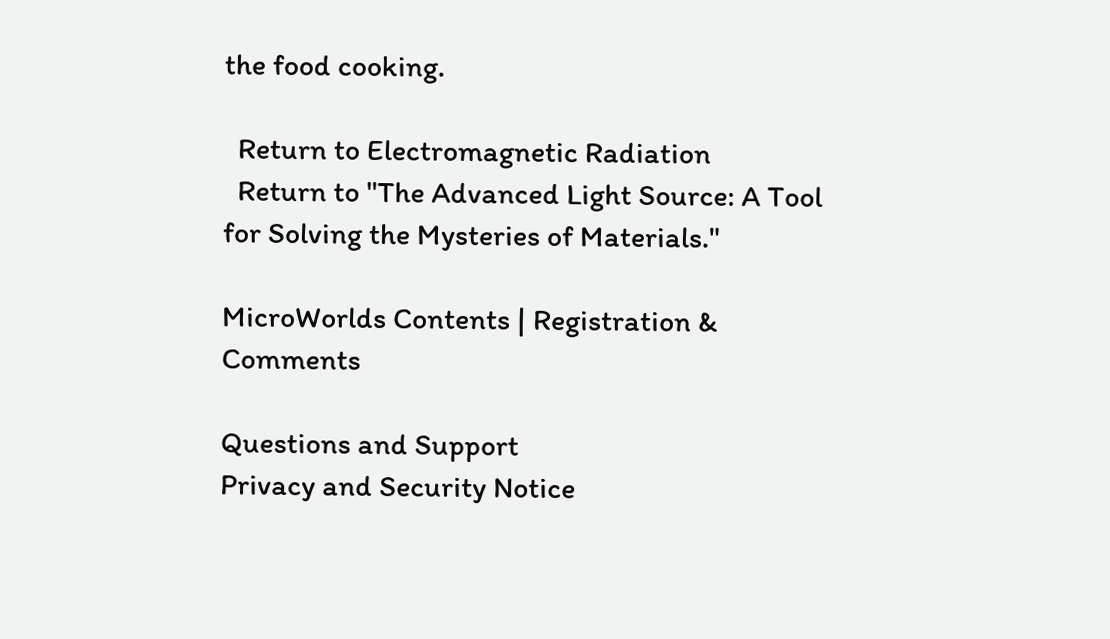the food cooking.

  Return to Electromagnetic Radiation
  Return to "The Advanced Light Source: A Tool for Solving the Mysteries of Materials."

MicroWorlds Contents | Registration & Comments

Questions and Support
Privacy and Security Notice